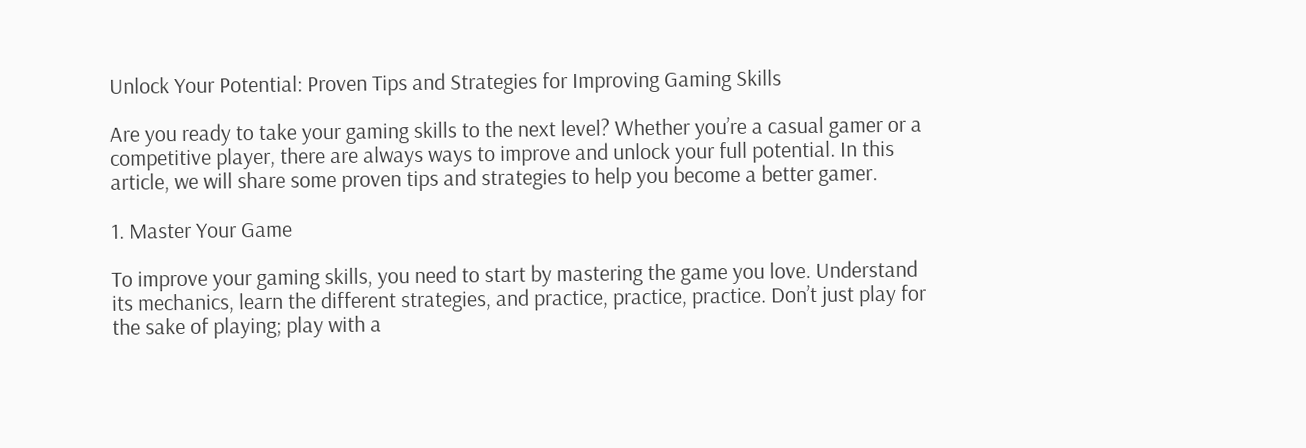Unlock Your Potential: Proven Tips and Strategies for Improving Gaming Skills

Are you ready to take your gaming skills to the next level? Whether you’re a casual gamer or a competitive player, there are always ways to improve and unlock your full potential. In this article, we will share some proven tips and strategies to help you become a better gamer.

1. Master Your Game

To improve your gaming skills, you need to start by mastering the game you love. Understand its mechanics, learn the different strategies, and practice, practice, practice. Don’t just play for the sake of playing; play with a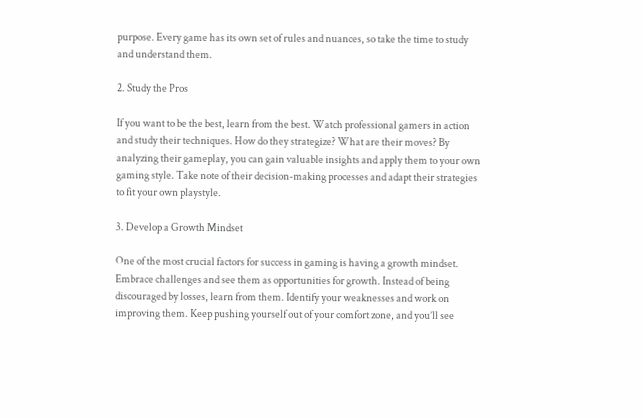purpose. Every game has its own set of rules and nuances, so take the time to study and understand them.

2. Study the Pros

If you want to be the best, learn from the best. Watch professional gamers in action and study their techniques. How do they strategize? What are their moves? By analyzing their gameplay, you can gain valuable insights and apply them to your own gaming style. Take note of their decision-making processes and adapt their strategies to fit your own playstyle.

3. Develop a Growth Mindset

One of the most crucial factors for success in gaming is having a growth mindset. Embrace challenges and see them as opportunities for growth. Instead of being discouraged by losses, learn from them. Identify your weaknesses and work on improving them. Keep pushing yourself out of your comfort zone, and you’ll see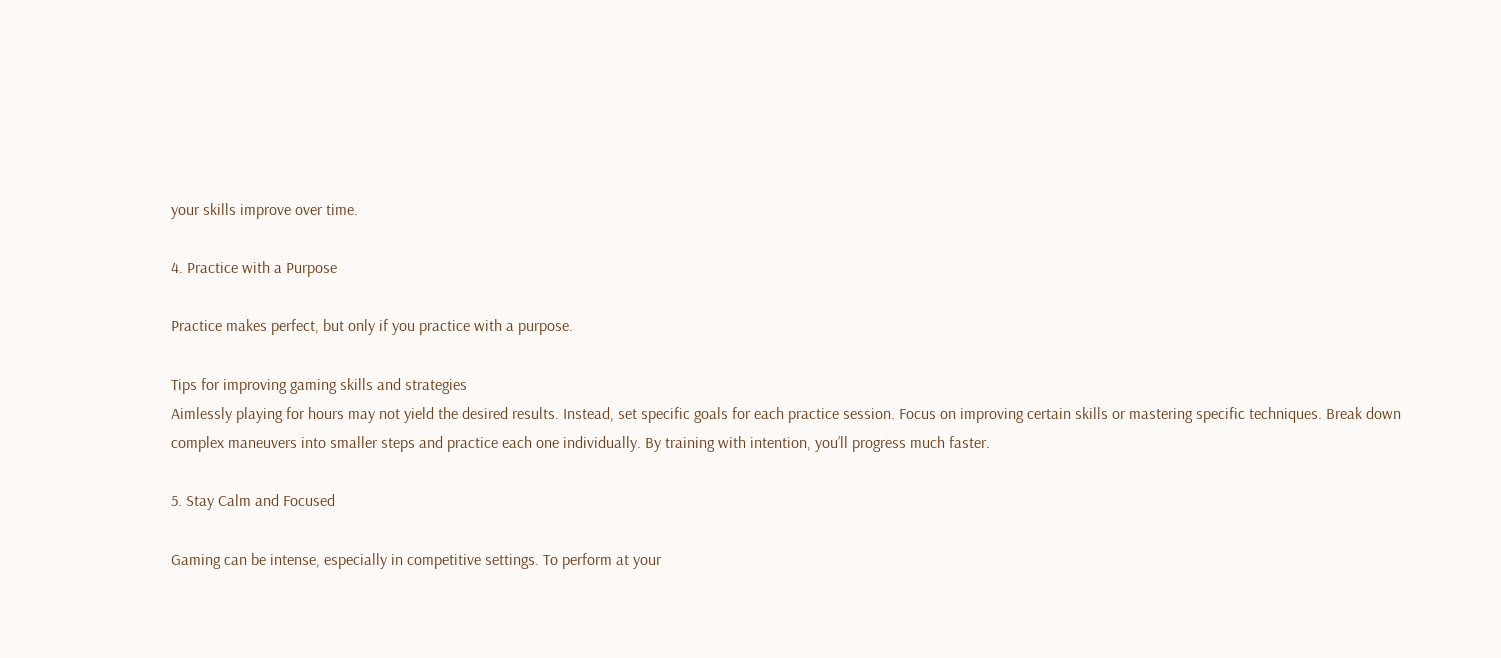your skills improve over time.

4. Practice with a Purpose

Practice makes perfect, but only if you practice with a purpose.

Tips for improving gaming skills and strategies
Aimlessly playing for hours may not yield the desired results. Instead, set specific goals for each practice session. Focus on improving certain skills or mastering specific techniques. Break down complex maneuvers into smaller steps and practice each one individually. By training with intention, you’ll progress much faster.

5. Stay Calm and Focused

Gaming can be intense, especially in competitive settings. To perform at your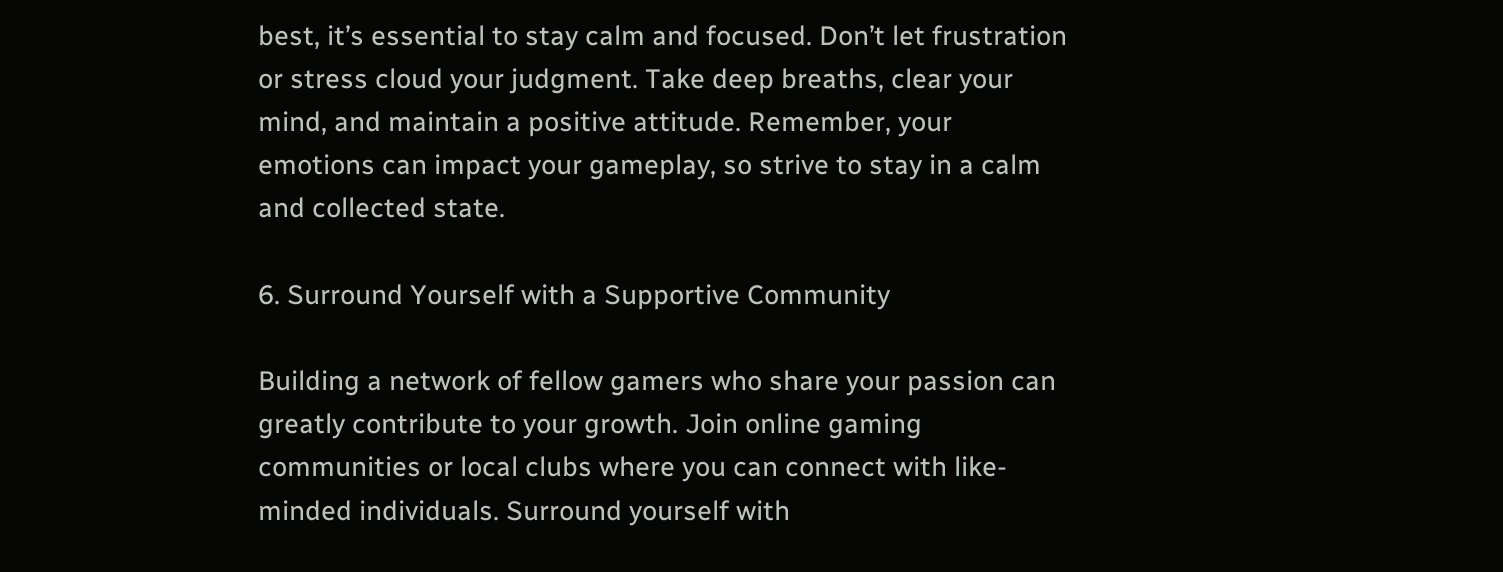best, it’s essential to stay calm and focused. Don’t let frustration or stress cloud your judgment. Take deep breaths, clear your mind, and maintain a positive attitude. Remember, your emotions can impact your gameplay, so strive to stay in a calm and collected state.

6. Surround Yourself with a Supportive Community

Building a network of fellow gamers who share your passion can greatly contribute to your growth. Join online gaming communities or local clubs where you can connect with like-minded individuals. Surround yourself with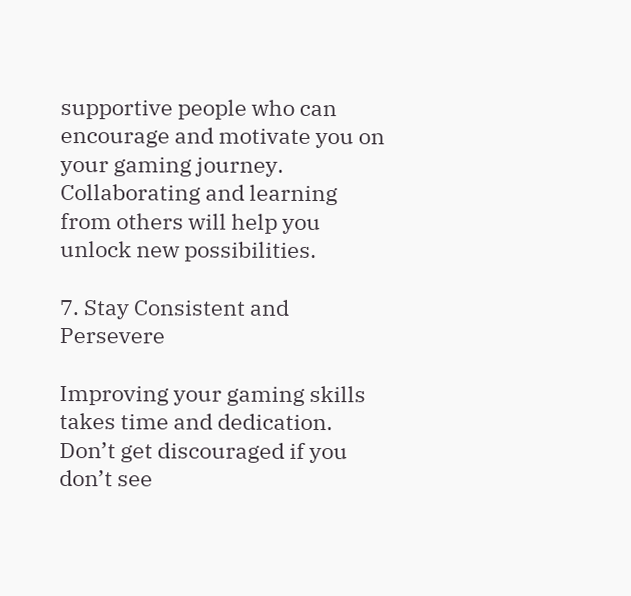supportive people who can encourage and motivate you on your gaming journey. Collaborating and learning from others will help you unlock new possibilities.

7. Stay Consistent and Persevere

Improving your gaming skills takes time and dedication. Don’t get discouraged if you don’t see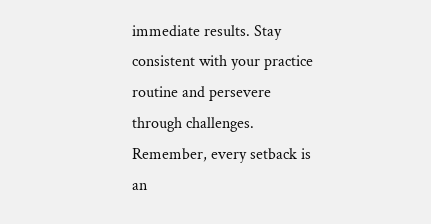immediate results. Stay consistent with your practice routine and persevere through challenges. Remember, every setback is an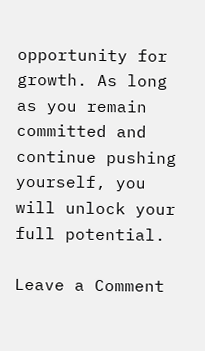opportunity for growth. As long as you remain committed and continue pushing yourself, you will unlock your full potential.

Leave a Comment